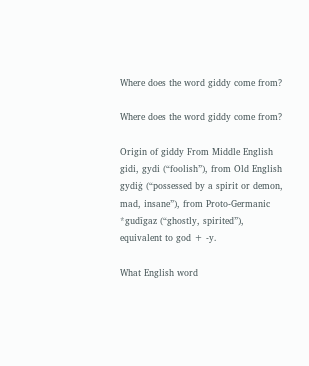Where does the word giddy come from?

Where does the word giddy come from?

Origin of giddy From Middle English gidi, gydi (“foolish”), from Old English gydiġ (“possessed by a spirit or demon, mad, insane”), from Proto-Germanic *gudīgaz (“ghostly, spirited”), equivalent to god + -y.

What English word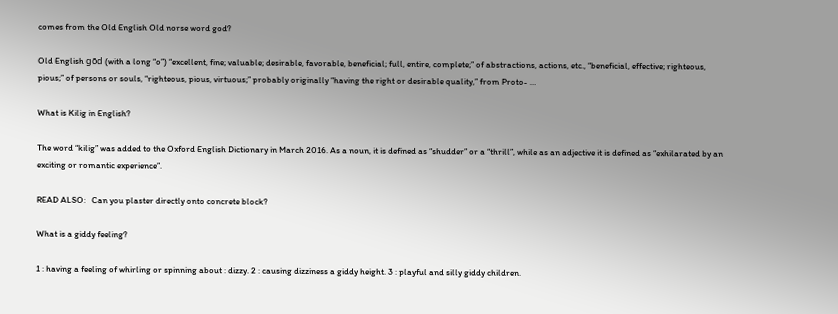comes from the Old English Old norse word god?

Old English gōd (with a long “o”) “excellent, fine; valuable; desirable, favorable, beneficial; full, entire, complete;” of abstractions, actions, etc., “beneficial, effective; righteous, pious;” of persons or souls, “righteous, pious, virtuous;” probably originally “having the right or desirable quality,” from Proto- …

What is Kilig in English?

The word “kilig” was added to the Oxford English Dictionary in March 2016. As a noun, it is defined as “shudder” or a “thrill”, while as an adjective it is defined as “exhilarated by an exciting or romantic experience”.

READ ALSO:   Can you plaster directly onto concrete block?

What is a giddy feeling?

1 : having a feeling of whirling or spinning about : dizzy. 2 : causing dizziness a giddy height. 3 : playful and silly giddy children.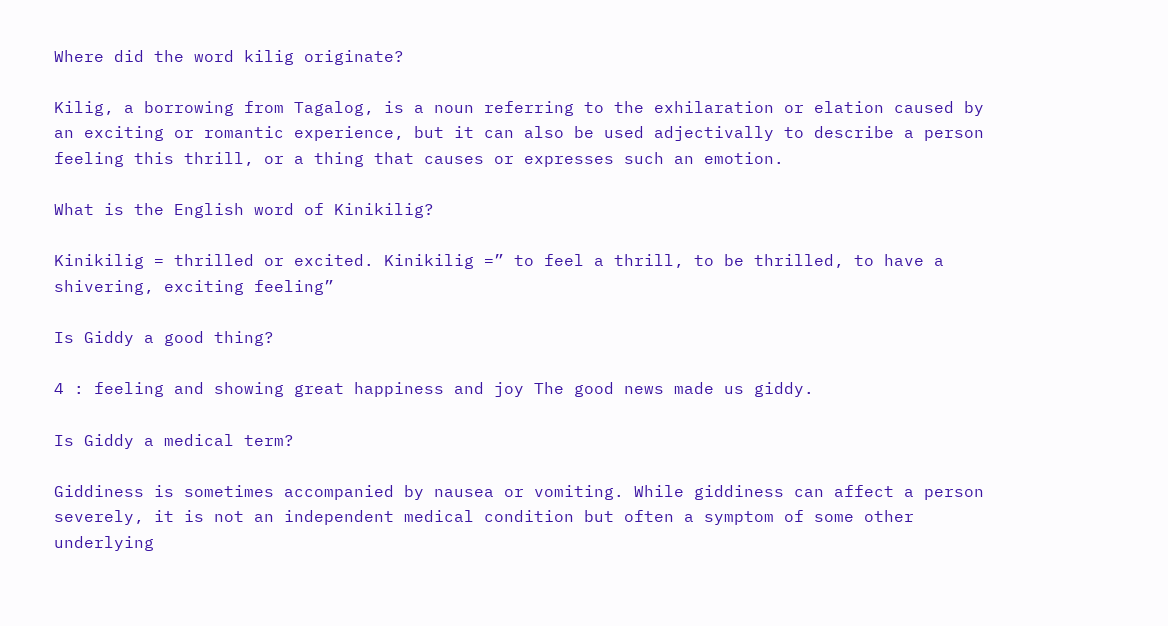Where did the word kilig originate?

Kilig, a borrowing from Tagalog, is a noun referring to the exhilaration or elation caused by an exciting or romantic experience, but it can also be used adjectivally to describe a person feeling this thrill, or a thing that causes or expresses such an emotion.

What is the English word of Kinikilig?

Kinikilig = thrilled or excited. Kinikilig =” to feel a thrill, to be thrilled, to have a shivering, exciting feeling”

Is Giddy a good thing?

4 : feeling and showing great happiness and joy The good news made us giddy.

Is Giddy a medical term?

Giddiness is sometimes accompanied by nausea or vomiting. While giddiness can affect a person severely, it is not an independent medical condition but often a symptom of some other underlying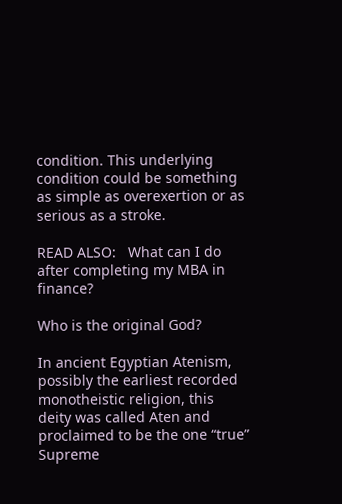condition. This underlying condition could be something as simple as overexertion or as serious as a stroke.

READ ALSO:   What can I do after completing my MBA in finance?

Who is the original God?

In ancient Egyptian Atenism, possibly the earliest recorded monotheistic religion, this deity was called Aten and proclaimed to be the one “true” Supreme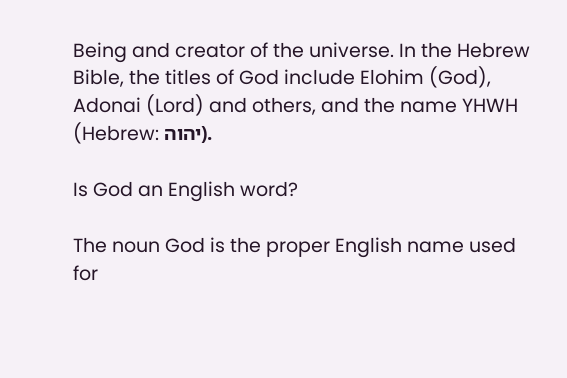Being and creator of the universe. In the Hebrew Bible, the titles of God include Elohim (God), Adonai (Lord) and others, and the name YHWH (Hebrew: יהוה).

Is God an English word?

The noun God is the proper English name used for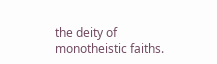the deity of monotheistic faiths.